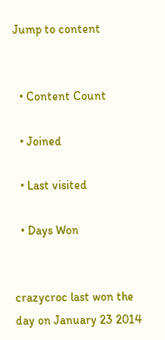Jump to content


  • Content Count

  • Joined

  • Last visited

  • Days Won


crazycroc last won the day on January 23 2014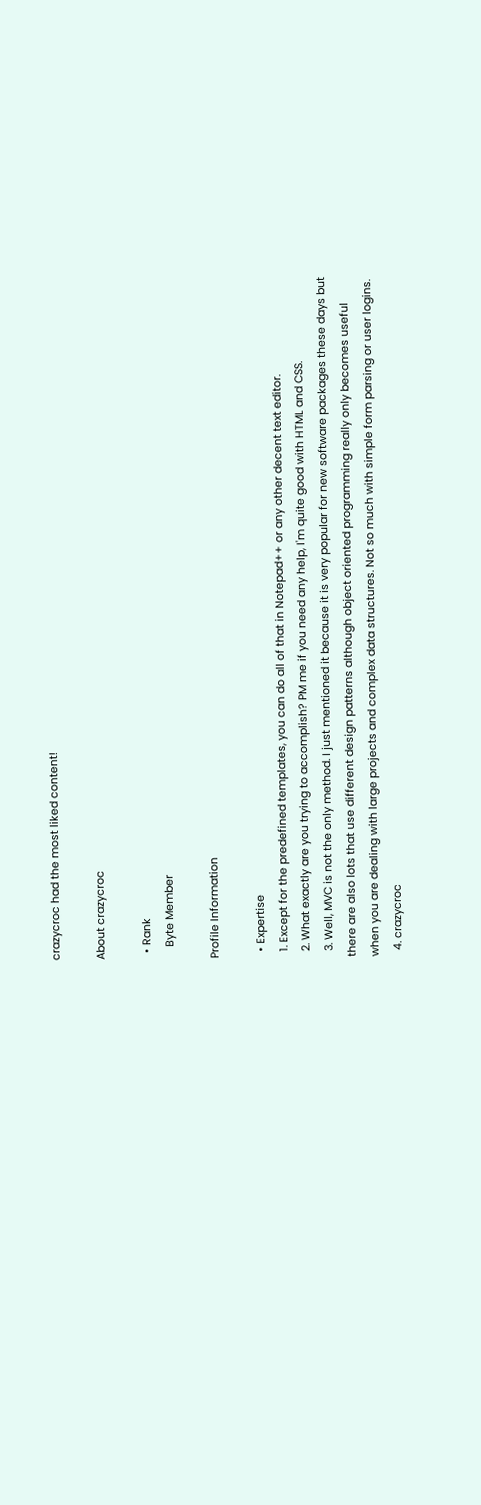crazycroc had the most liked content!

About crazycroc

  • Rank
    Byte Member

Profile Information

  • Expertise
  1. Except for the predefined templates, you can do all of that in Notepad++ or any other decent text editor.
  2. What exactly are you trying to accomplish? PM me if you need any help, I'm quite good with HTML and CSS.
  3. Well, MVC is not the only method. I just mentioned it because it is very popular for new software packages these days but there are also lots that use different design patterns although object oriented programming really only becomes useful when you are dealing with large projects and complex data structures. Not so much with simple form parsing or user logins.
  4. crazycroc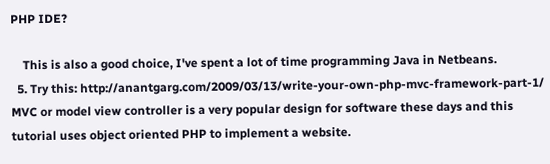PHP IDE?

    This is also a good choice, I've spent a lot of time programming Java in Netbeans.
  5. Try this: http://anantgarg.com/2009/03/13/write-your-own-php-mvc-framework-part-1/ MVC or model view controller is a very popular design for software these days and this tutorial uses object oriented PHP to implement a website.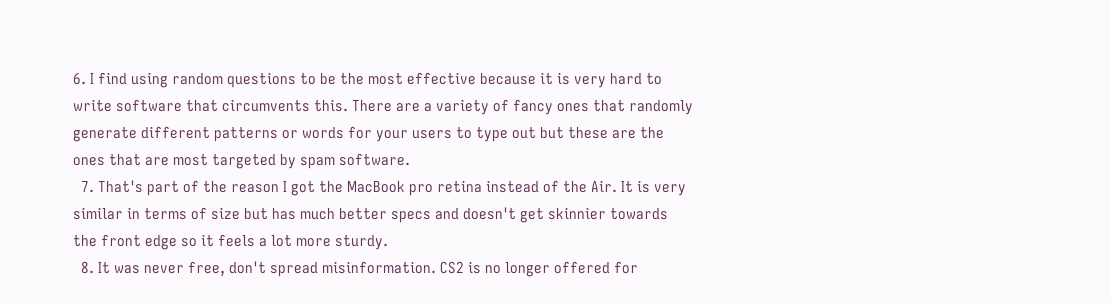6. I find using random questions to be the most effective because it is very hard to write software that circumvents this. There are a variety of fancy ones that randomly generate different patterns or words for your users to type out but these are the ones that are most targeted by spam software.
  7. That's part of the reason I got the MacBook pro retina instead of the Air. It is very similar in terms of size but has much better specs and doesn't get skinnier towards the front edge so it feels a lot more sturdy.
  8. It was never free, don't spread misinformation. CS2 is no longer offered for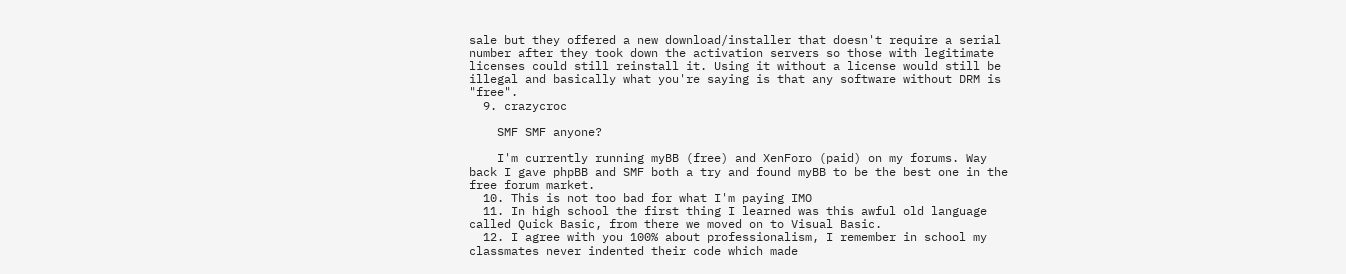sale but they offered a new download/installer that doesn't require a serial number after they took down the activation servers so those with legitimate licenses could still reinstall it. Using it without a license would still be illegal and basically what you're saying is that any software without DRM is "free".
  9. crazycroc

    SMF SMF anyone?

    I'm currently running myBB (free) and XenForo (paid) on my forums. Way back I gave phpBB and SMF both a try and found myBB to be the best one in the free forum market.
  10. This is not too bad for what I'm paying IMO
  11. In high school the first thing I learned was this awful old language called Quick Basic, from there we moved on to Visual Basic.
  12. I agree with you 100% about professionalism, I remember in school my classmates never indented their code which made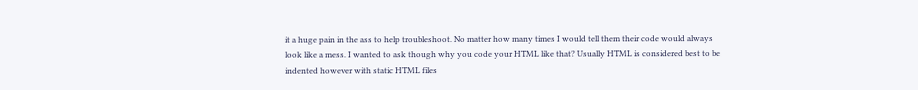it a huge pain in the ass to help troubleshoot. No matter how many times I would tell them their code would always look like a mess. I wanted to ask though why you code your HTML like that? Usually HTML is considered best to be indented however with static HTML files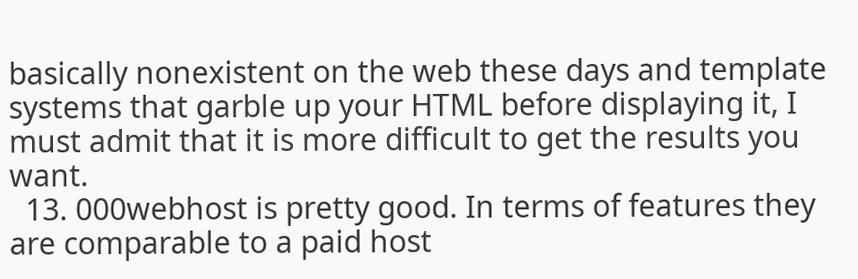basically nonexistent on the web these days and template systems that garble up your HTML before displaying it, I must admit that it is more difficult to get the results you want.
  13. 000webhost is pretty good. In terms of features they are comparable to a paid host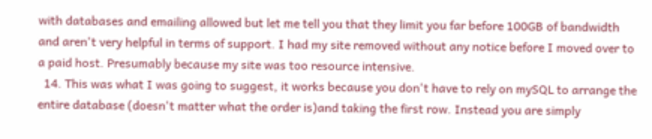with databases and emailing allowed but let me tell you that they limit you far before 100GB of bandwidth and aren't very helpful in terms of support. I had my site removed without any notice before I moved over to a paid host. Presumably because my site was too resource intensive.
  14. This was what I was going to suggest, it works because you don't have to rely on mySQL to arrange the entire database (doesn't matter what the order is)and taking the first row. Instead you are simply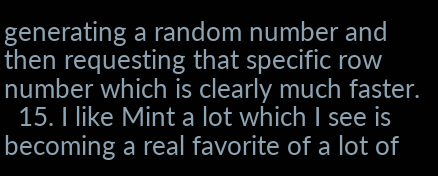generating a random number and then requesting that specific row number which is clearly much faster.
  15. I like Mint a lot which I see is becoming a real favorite of a lot of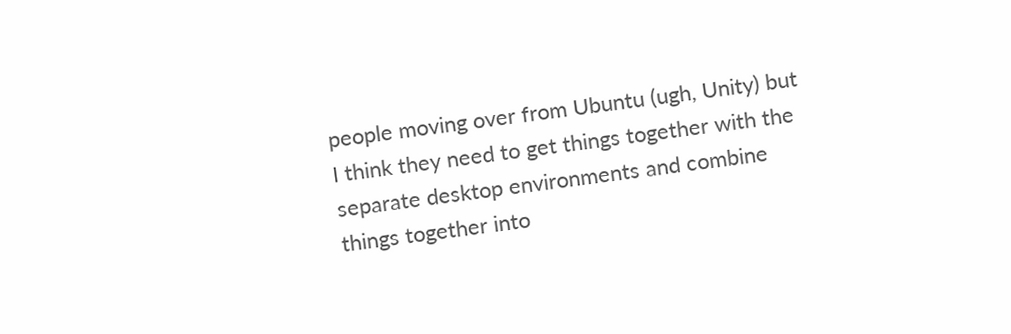people moving over from Ubuntu (ugh, Unity) but I think they need to get things together with the separate desktop environments and combine things together into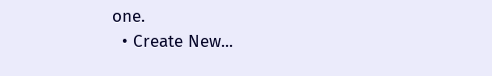one.
  • Create New...